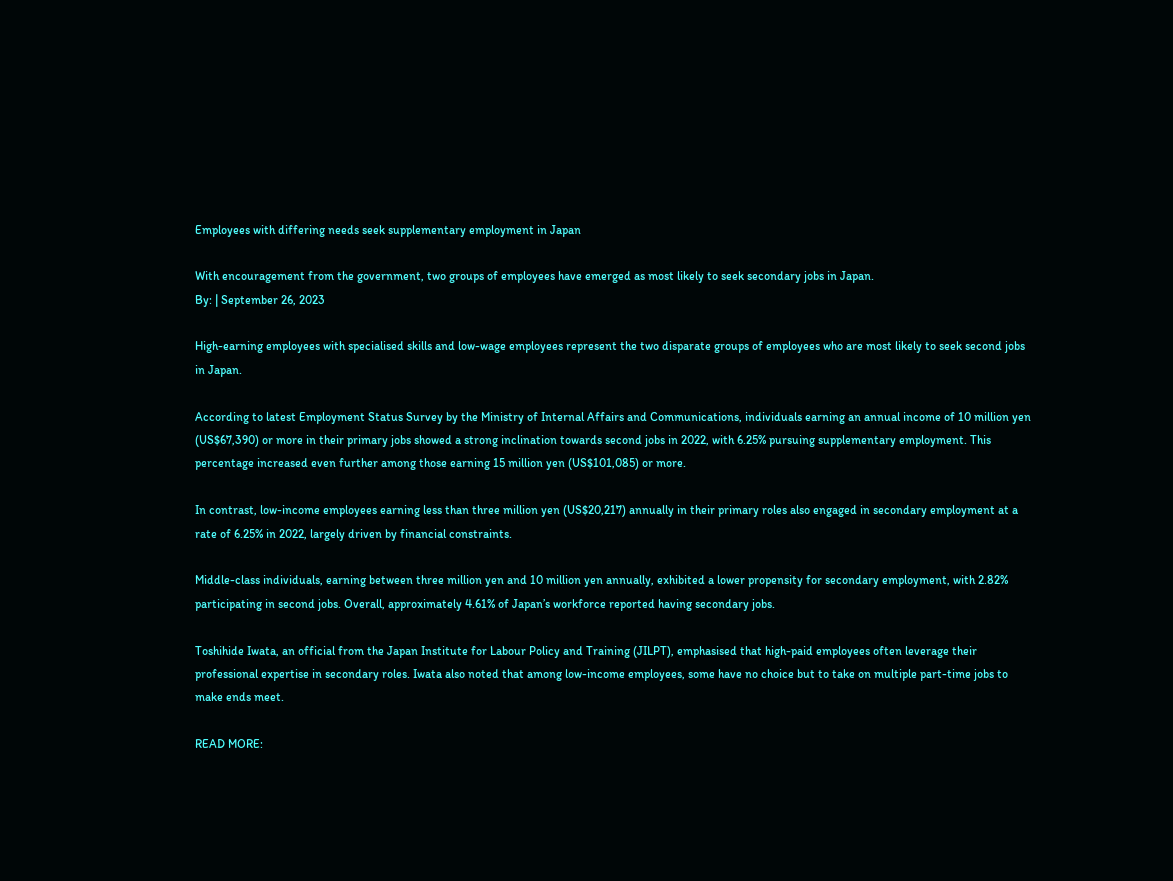Employees with differing needs seek supplementary employment in Japan

With encouragement from the government, two groups of employees have emerged as most likely to seek secondary jobs in Japan.
By: | September 26, 2023

High-earning employees with specialised skills and low-wage employees represent the two disparate groups of employees who are most likely to seek second jobs in Japan.

According to latest Employment Status Survey by the Ministry of Internal Affairs and Communications, individuals earning an annual income of 10 million yen (US$67,390) or more in their primary jobs showed a strong inclination towards second jobs in 2022, with 6.25% pursuing supplementary employment. This percentage increased even further among those earning 15 million yen (US$101,085) or more.

In contrast, low-income employees earning less than three million yen (US$20,217) annually in their primary roles also engaged in secondary employment at a rate of 6.25% in 2022, largely driven by financial constraints.

Middle-class individuals, earning between three million yen and 10 million yen annually, exhibited a lower propensity for secondary employment, with 2.82% participating in second jobs. Overall, approximately 4.61% of Japan’s workforce reported having secondary jobs.

Toshihide Iwata, an official from the Japan Institute for Labour Policy and Training (JILPT), emphasised that high-paid employees often leverage their professional expertise in secondary roles. Iwata also noted that among low-income employees, some have no choice but to take on multiple part-time jobs to make ends meet.

READ MORE: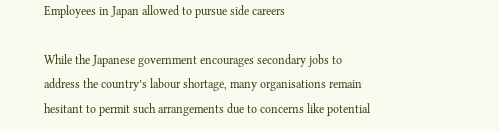Employees in Japan allowed to pursue side careers

While the Japanese government encourages secondary jobs to address the country’s labour shortage, many organisations remain hesitant to permit such arrangements due to concerns like potential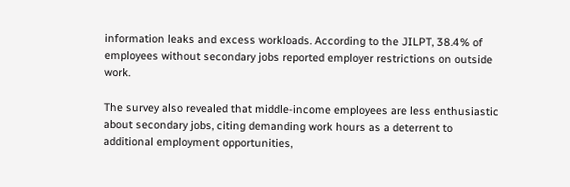information leaks and excess workloads. According to the JILPT, 38.4% of employees without secondary jobs reported employer restrictions on outside work.

The survey also revealed that middle-income employees are less enthusiastic about secondary jobs, citing demanding work hours as a deterrent to additional employment opportunities,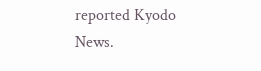reported Kyodo News.